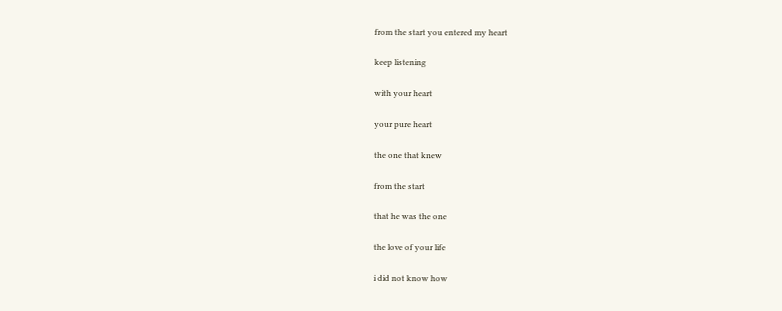from the start you entered my heart

keep listening

with your heart

your pure heart

the one that knew

from the start

that he was the one

the love of your life

i did not know how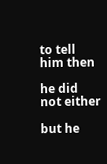to tell him then

he did not either

but he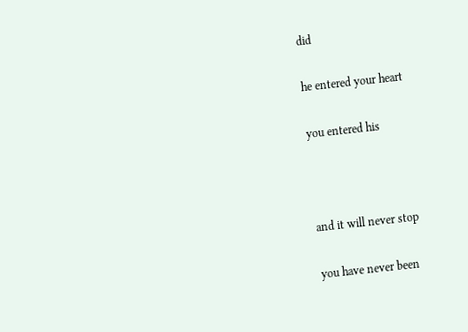did

he entered your heart

you entered his



and it will never stop

you have never been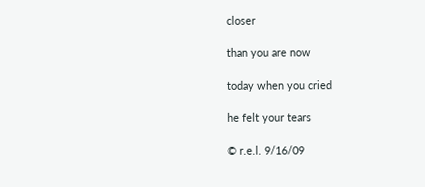closer

than you are now

today when you cried

he felt your tears

© r.e.l. 9/16/09